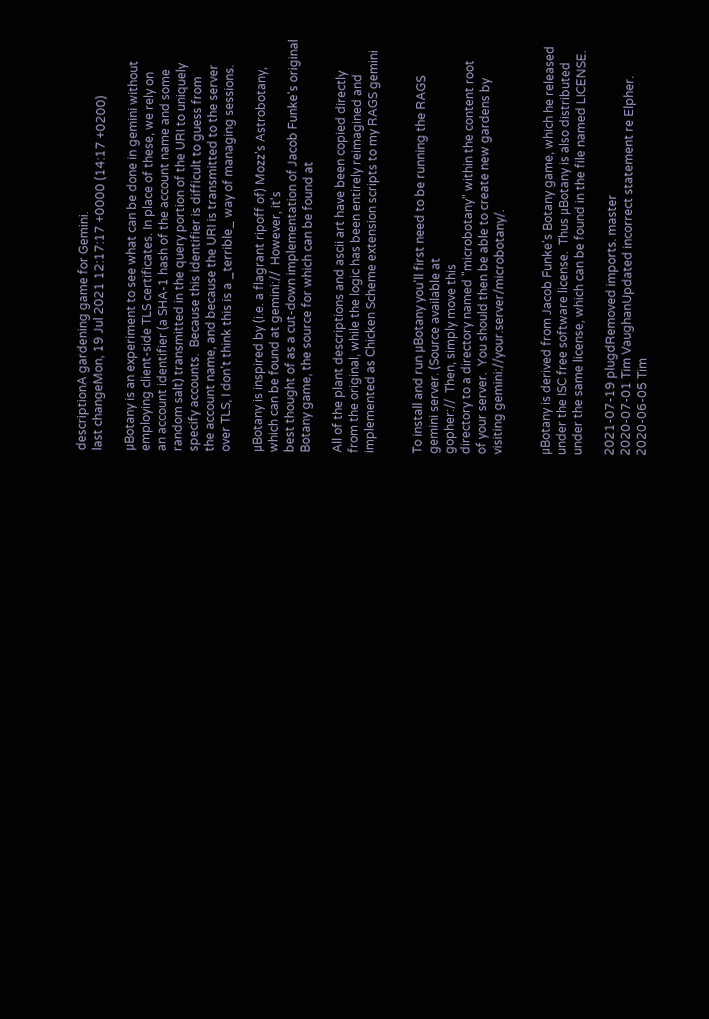descriptionA gardening game for Gemini.
last changeMon, 19 Jul 2021 12:17:17 +0000 (14:17 +0200)

μBotany is an experiment to see what can be done in gemini without
employing client-side TLS certificates. In place of these, we rely on
an account identifier (a SHA-1 hash of the account name and some
random salt) transmitted in the query portion of the URI to uniquely
specify accounts.  Because this identifier is difficult to guess from
the account name, and because the URI is transmitted to the server
over TLS, I don't think this is a _terrible_ way of managing sessions.

μBotany is inspired by (i.e. a flagrant ripoff of) Mozz's Astrobotany,
which can be found at gemini://  However, it's
best thought of as a cut-down implementation of Jacob Funke's original
Botany game, the source for which can be found at

All of the plant descriptions and ascii art have been copied directly
from the original, while the logic has been entirely reimagined and
implemented as Chicken Scheme extension scripts to my RAGS gemini


To install and run μBotany you'll first need to be running the RAGS
gemini server. (Source available at
gopher://  Then, simply move this
directory to a directory named "microbotany" within the content root
of your server.  You should then be able to create new gardens by
visiting gemini://your.server/microbotany/.


μBotany is derived from Jacob Funke's Botany game, which he released
under the ISC free software license.  Thus μBotany is also distributed
under the same license, which can be found in the file named LICENSE.

2021-07-19 plugdRemoved imports. master
2020-07-01 Tim VaughanUpdated incorrect statement re Elpher.
2020-06-05 Tim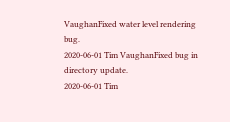VaughanFixed water level rendering bug.
2020-06-01 Tim VaughanFixed bug in directory update.
2020-06-01 Tim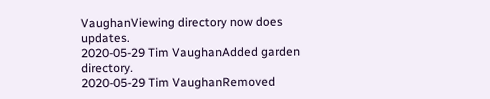VaughanViewing directory now does updates.
2020-05-29 Tim VaughanAdded garden directory.
2020-05-29 Tim VaughanRemoved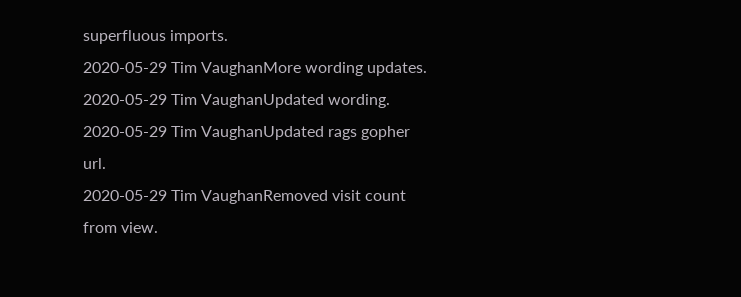superfluous imports.
2020-05-29 Tim VaughanMore wording updates.
2020-05-29 Tim VaughanUpdated wording.
2020-05-29 Tim VaughanUpdated rags gopher url.
2020-05-29 Tim VaughanRemoved visit count from view.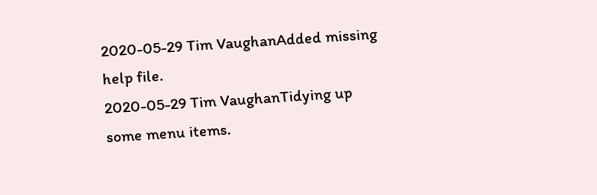2020-05-29 Tim VaughanAdded missing help file.
2020-05-29 Tim VaughanTidying up some menu items.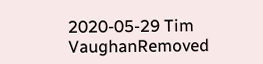2020-05-29 Tim VaughanRemoved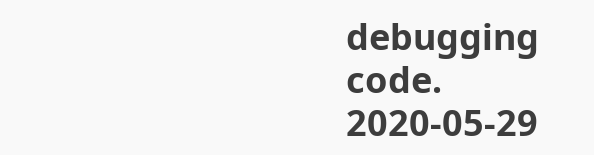debugging code.
2020-05-29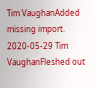Tim VaughanAdded missing import.
2020-05-29 Tim VaughanFleshed out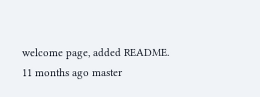welcome page, added README.
11 months ago master